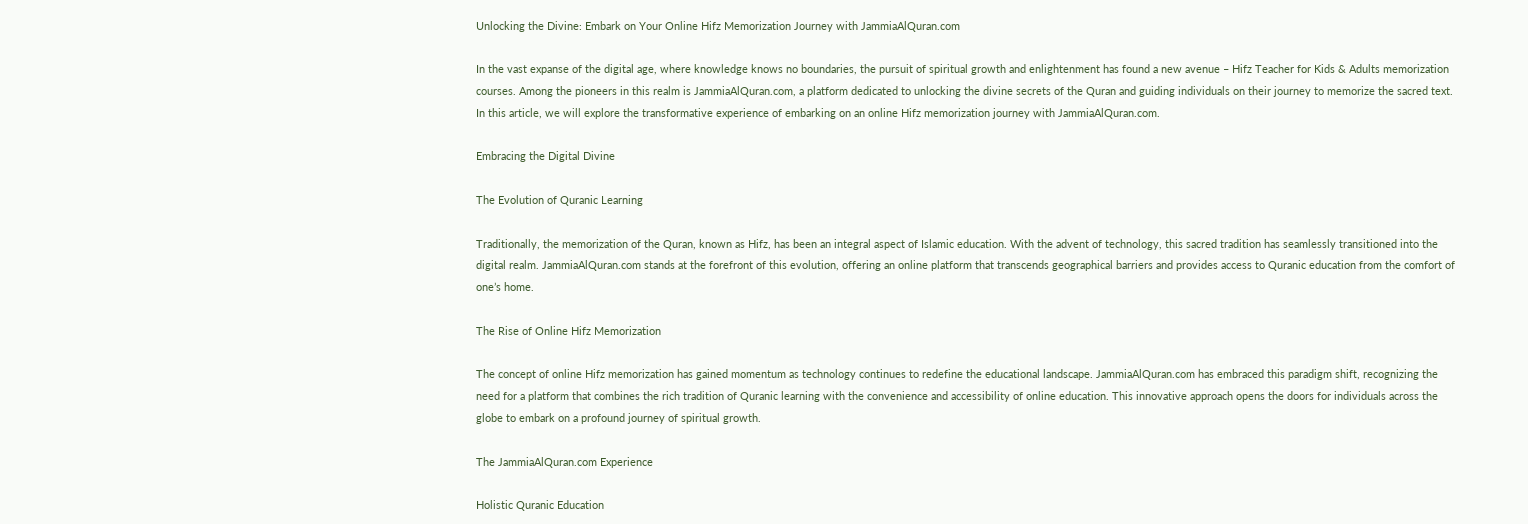Unlocking the Divine: Embark on Your Online Hifz Memorization Journey with JammiaAlQuran.com

In the vast expanse of the digital age, where knowledge knows no boundaries, the pursuit of spiritual growth and enlightenment has found a new avenue – Hifz Teacher for Kids & Adults memorization courses. Among the pioneers in this realm is JammiaAlQuran.com, a platform dedicated to unlocking the divine secrets of the Quran and guiding individuals on their journey to memorize the sacred text. In this article, we will explore the transformative experience of embarking on an online Hifz memorization journey with JammiaAlQuran.com.

Embracing the Digital Divine

The Evolution of Quranic Learning

Traditionally, the memorization of the Quran, known as Hifz, has been an integral aspect of Islamic education. With the advent of technology, this sacred tradition has seamlessly transitioned into the digital realm. JammiaAlQuran.com stands at the forefront of this evolution, offering an online platform that transcends geographical barriers and provides access to Quranic education from the comfort of one’s home.

The Rise of Online Hifz Memorization

The concept of online Hifz memorization has gained momentum as technology continues to redefine the educational landscape. JammiaAlQuran.com has embraced this paradigm shift, recognizing the need for a platform that combines the rich tradition of Quranic learning with the convenience and accessibility of online education. This innovative approach opens the doors for individuals across the globe to embark on a profound journey of spiritual growth.

The JammiaAlQuran.com Experience

Holistic Quranic Education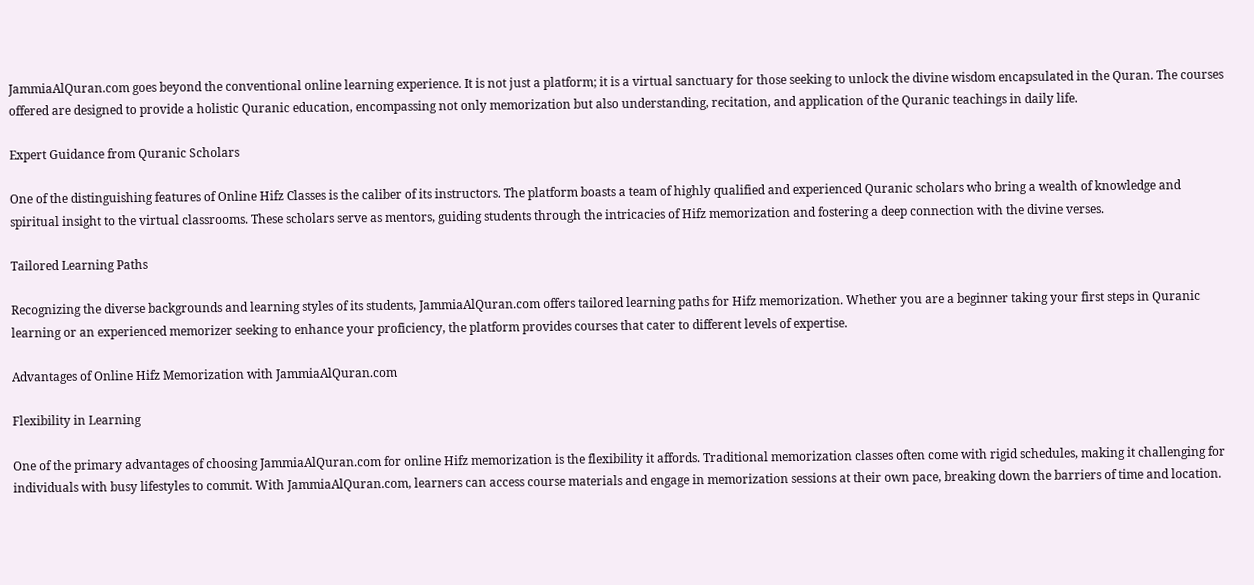JammiaAlQuran.com goes beyond the conventional online learning experience. It is not just a platform; it is a virtual sanctuary for those seeking to unlock the divine wisdom encapsulated in the Quran. The courses offered are designed to provide a holistic Quranic education, encompassing not only memorization but also understanding, recitation, and application of the Quranic teachings in daily life.

Expert Guidance from Quranic Scholars

One of the distinguishing features of Online Hifz Classes is the caliber of its instructors. The platform boasts a team of highly qualified and experienced Quranic scholars who bring a wealth of knowledge and spiritual insight to the virtual classrooms. These scholars serve as mentors, guiding students through the intricacies of Hifz memorization and fostering a deep connection with the divine verses.

Tailored Learning Paths

Recognizing the diverse backgrounds and learning styles of its students, JammiaAlQuran.com offers tailored learning paths for Hifz memorization. Whether you are a beginner taking your first steps in Quranic learning or an experienced memorizer seeking to enhance your proficiency, the platform provides courses that cater to different levels of expertise.

Advantages of Online Hifz Memorization with JammiaAlQuran.com

Flexibility in Learning

One of the primary advantages of choosing JammiaAlQuran.com for online Hifz memorization is the flexibility it affords. Traditional memorization classes often come with rigid schedules, making it challenging for individuals with busy lifestyles to commit. With JammiaAlQuran.com, learners can access course materials and engage in memorization sessions at their own pace, breaking down the barriers of time and location.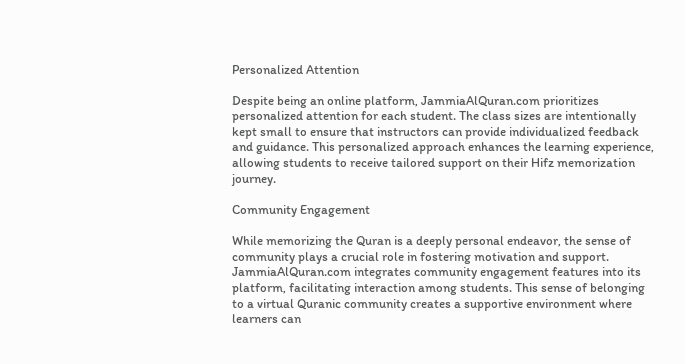Personalized Attention

Despite being an online platform, JammiaAlQuran.com prioritizes personalized attention for each student. The class sizes are intentionally kept small to ensure that instructors can provide individualized feedback and guidance. This personalized approach enhances the learning experience, allowing students to receive tailored support on their Hifz memorization journey.

Community Engagement

While memorizing the Quran is a deeply personal endeavor, the sense of community plays a crucial role in fostering motivation and support. JammiaAlQuran.com integrates community engagement features into its platform, facilitating interaction among students. This sense of belonging to a virtual Quranic community creates a supportive environment where learners can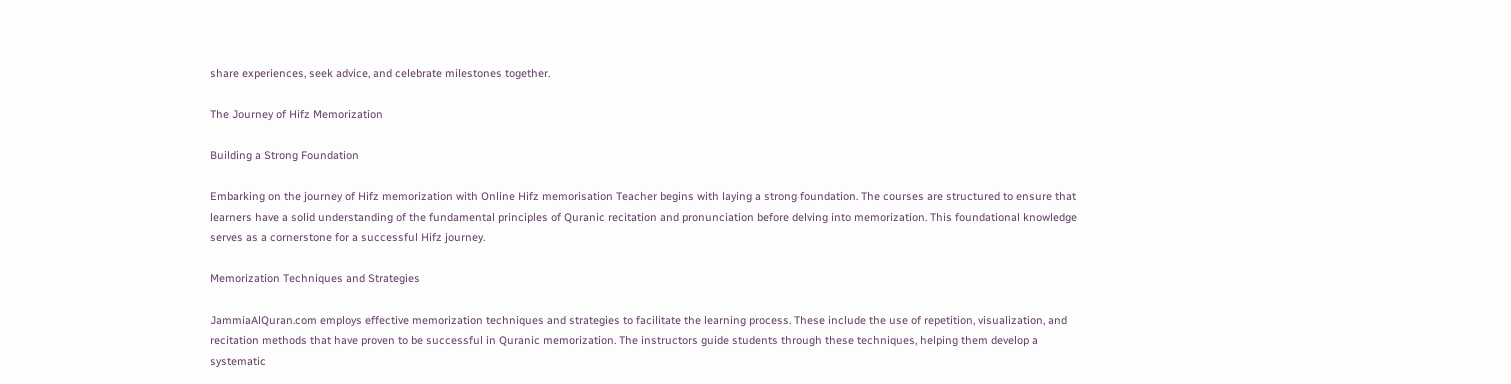share experiences, seek advice, and celebrate milestones together.

The Journey of Hifz Memorization

Building a Strong Foundation

Embarking on the journey of Hifz memorization with Online Hifz memorisation Teacher begins with laying a strong foundation. The courses are structured to ensure that learners have a solid understanding of the fundamental principles of Quranic recitation and pronunciation before delving into memorization. This foundational knowledge serves as a cornerstone for a successful Hifz journey.

Memorization Techniques and Strategies

JammiaAlQuran.com employs effective memorization techniques and strategies to facilitate the learning process. These include the use of repetition, visualization, and recitation methods that have proven to be successful in Quranic memorization. The instructors guide students through these techniques, helping them develop a systematic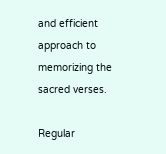and efficient approach to memorizing the sacred verses.

Regular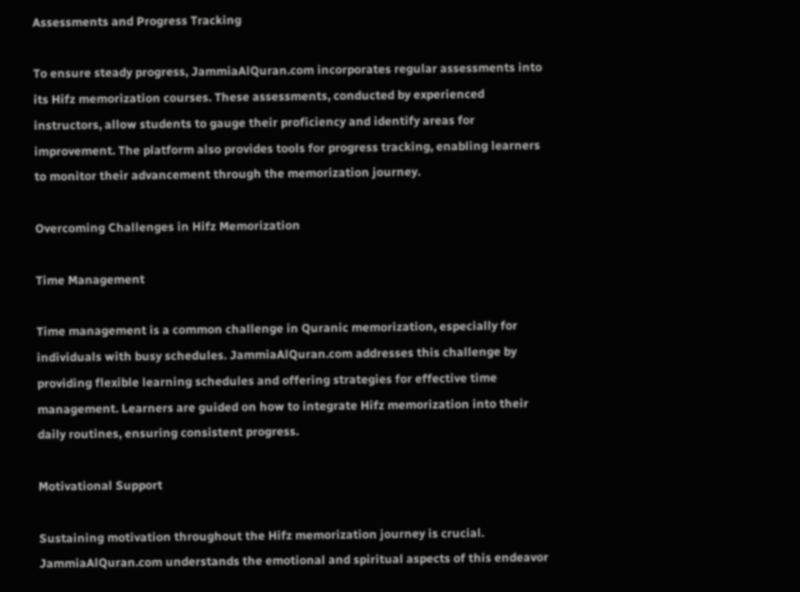Assessments and Progress Tracking

To ensure steady progress, JammiaAlQuran.com incorporates regular assessments into its Hifz memorization courses. These assessments, conducted by experienced instructors, allow students to gauge their proficiency and identify areas for improvement. The platform also provides tools for progress tracking, enabling learners to monitor their advancement through the memorization journey.

Overcoming Challenges in Hifz Memorization

Time Management

Time management is a common challenge in Quranic memorization, especially for individuals with busy schedules. JammiaAlQuran.com addresses this challenge by providing flexible learning schedules and offering strategies for effective time management. Learners are guided on how to integrate Hifz memorization into their daily routines, ensuring consistent progress.

Motivational Support

Sustaining motivation throughout the Hifz memorization journey is crucial. JammiaAlQuran.com understands the emotional and spiritual aspects of this endeavor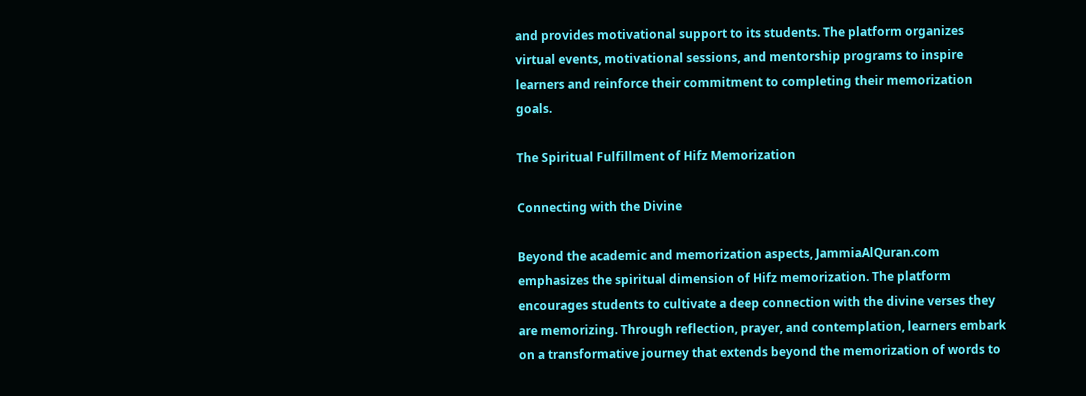and provides motivational support to its students. The platform organizes virtual events, motivational sessions, and mentorship programs to inspire learners and reinforce their commitment to completing their memorization goals.

The Spiritual Fulfillment of Hifz Memorization

Connecting with the Divine

Beyond the academic and memorization aspects, JammiaAlQuran.com emphasizes the spiritual dimension of Hifz memorization. The platform encourages students to cultivate a deep connection with the divine verses they are memorizing. Through reflection, prayer, and contemplation, learners embark on a transformative journey that extends beyond the memorization of words to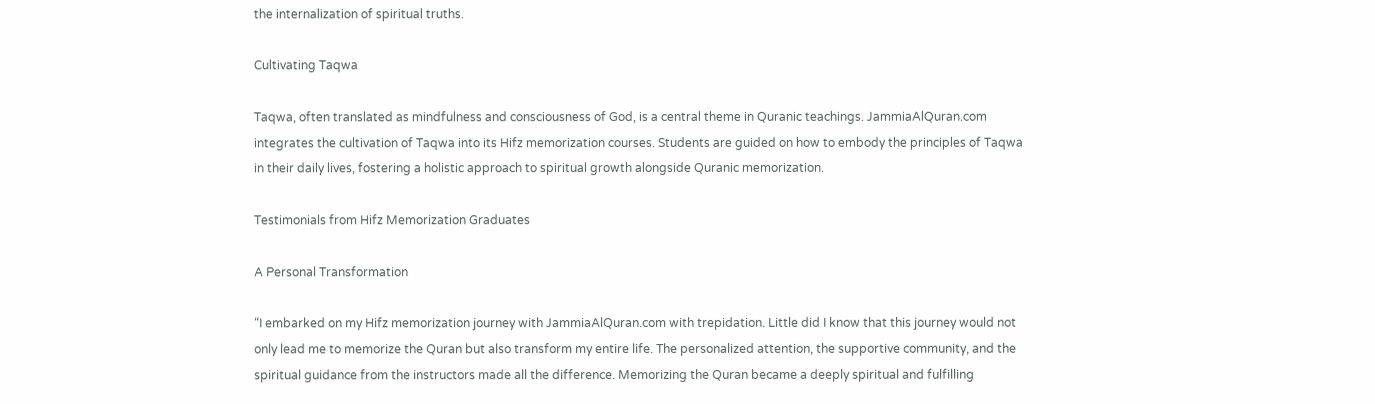the internalization of spiritual truths.

Cultivating Taqwa

Taqwa, often translated as mindfulness and consciousness of God, is a central theme in Quranic teachings. JammiaAlQuran.com integrates the cultivation of Taqwa into its Hifz memorization courses. Students are guided on how to embody the principles of Taqwa in their daily lives, fostering a holistic approach to spiritual growth alongside Quranic memorization.

Testimonials from Hifz Memorization Graduates

A Personal Transformation

“I embarked on my Hifz memorization journey with JammiaAlQuran.com with trepidation. Little did I know that this journey would not only lead me to memorize the Quran but also transform my entire life. The personalized attention, the supportive community, and the spiritual guidance from the instructors made all the difference. Memorizing the Quran became a deeply spiritual and fulfilling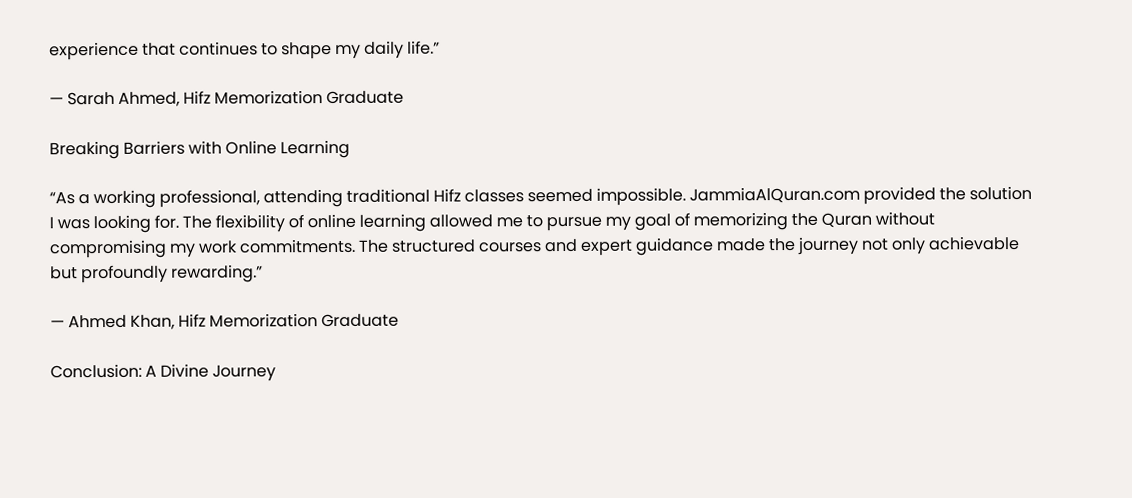experience that continues to shape my daily life.”

— Sarah Ahmed, Hifz Memorization Graduate

Breaking Barriers with Online Learning

“As a working professional, attending traditional Hifz classes seemed impossible. JammiaAlQuran.com provided the solution I was looking for. The flexibility of online learning allowed me to pursue my goal of memorizing the Quran without compromising my work commitments. The structured courses and expert guidance made the journey not only achievable but profoundly rewarding.”

— Ahmed Khan, Hifz Memorization Graduate

Conclusion: A Divine Journey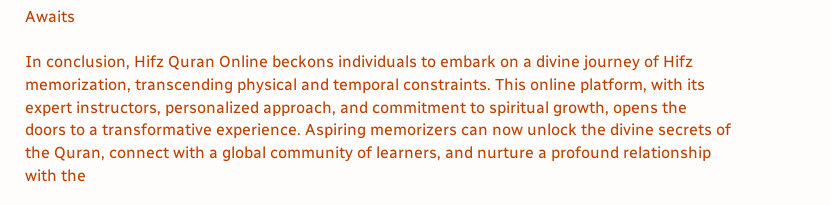Awaits

In conclusion, Hifz Quran Online beckons individuals to embark on a divine journey of Hifz memorization, transcending physical and temporal constraints. This online platform, with its expert instructors, personalized approach, and commitment to spiritual growth, opens the doors to a transformative experience. Aspiring memorizers can now unlock the divine secrets of the Quran, connect with a global community of learners, and nurture a profound relationship with the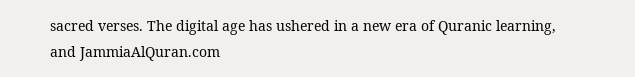sacred verses. The digital age has ushered in a new era of Quranic learning, and JammiaAlQuran.com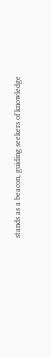stands as a beacon, guiding seekers of knowledge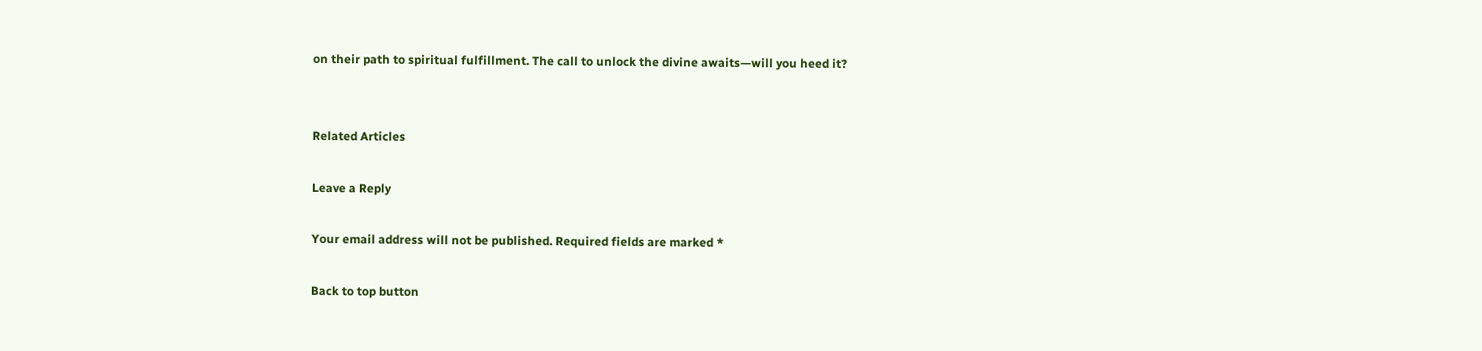on their path to spiritual fulfillment. The call to unlock the divine awaits—will you heed it?


Related Articles

Leave a Reply

Your email address will not be published. Required fields are marked *

Back to top button